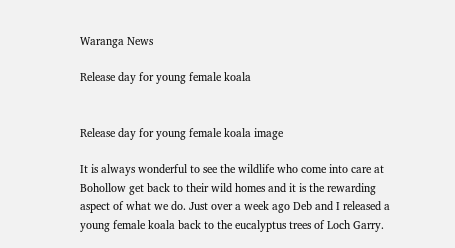Waranga News

Release day for young female koala


Release day for young female koala image

It is always wonderful to see the wildlife who come into care at Bohollow get back to their wild homes and it is the rewarding aspect of what we do. Just over a week ago Deb and I released a young female koala back to the eucalyptus trees of Loch Garry.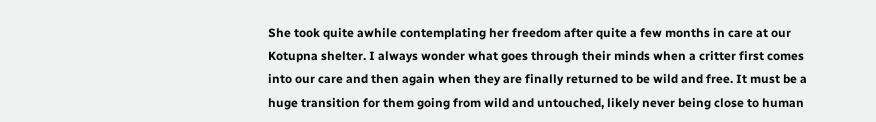She took quite awhile contemplating her freedom after quite a few months in care at our Kotupna shelter. I always wonder what goes through their minds when a critter first comes into our care and then again when they are finally returned to be wild and free. It must be a huge transition for them going from wild and untouched, likely never being close to human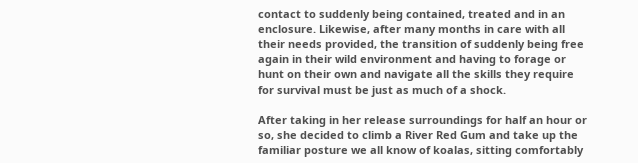contact to suddenly being contained, treated and in an enclosure. Likewise, after many months in care with all their needs provided, the transition of suddenly being free again in their wild environment and having to forage or hunt on their own and navigate all the skills they require for survival must be just as much of a shock.

After taking in her release surroundings for half an hour or so, she decided to climb a River Red Gum and take up the familiar posture we all know of koalas, sitting comfortably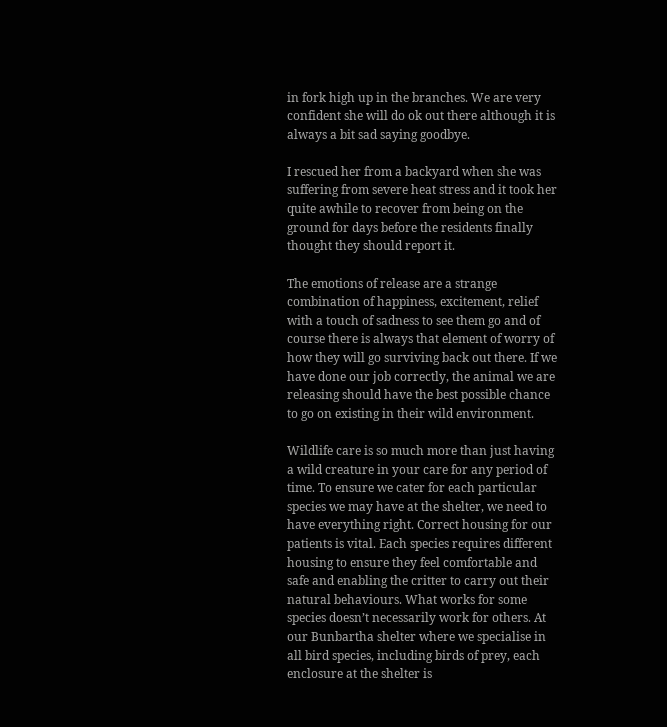in fork high up in the branches. We are very confident she will do ok out there although it is always a bit sad saying goodbye.

I rescued her from a backyard when she was suffering from severe heat stress and it took her quite awhile to recover from being on the ground for days before the residents finally thought they should report it.

The emotions of release are a strange combination of happiness, excitement, relief with a touch of sadness to see them go and of course there is always that element of worry of how they will go surviving back out there. If we have done our job correctly, the animal we are releasing should have the best possible chance to go on existing in their wild environment.

Wildlife care is so much more than just having a wild creature in your care for any period of time. To ensure we cater for each particular species we may have at the shelter, we need to have everything right. Correct housing for our patients is vital. Each species requires different housing to ensure they feel comfortable and safe and enabling the critter to carry out their natural behaviours. What works for some species doesn’t necessarily work for others. At our Bunbartha shelter where we specialise in all bird species, including birds of prey, each enclosure at the shelter is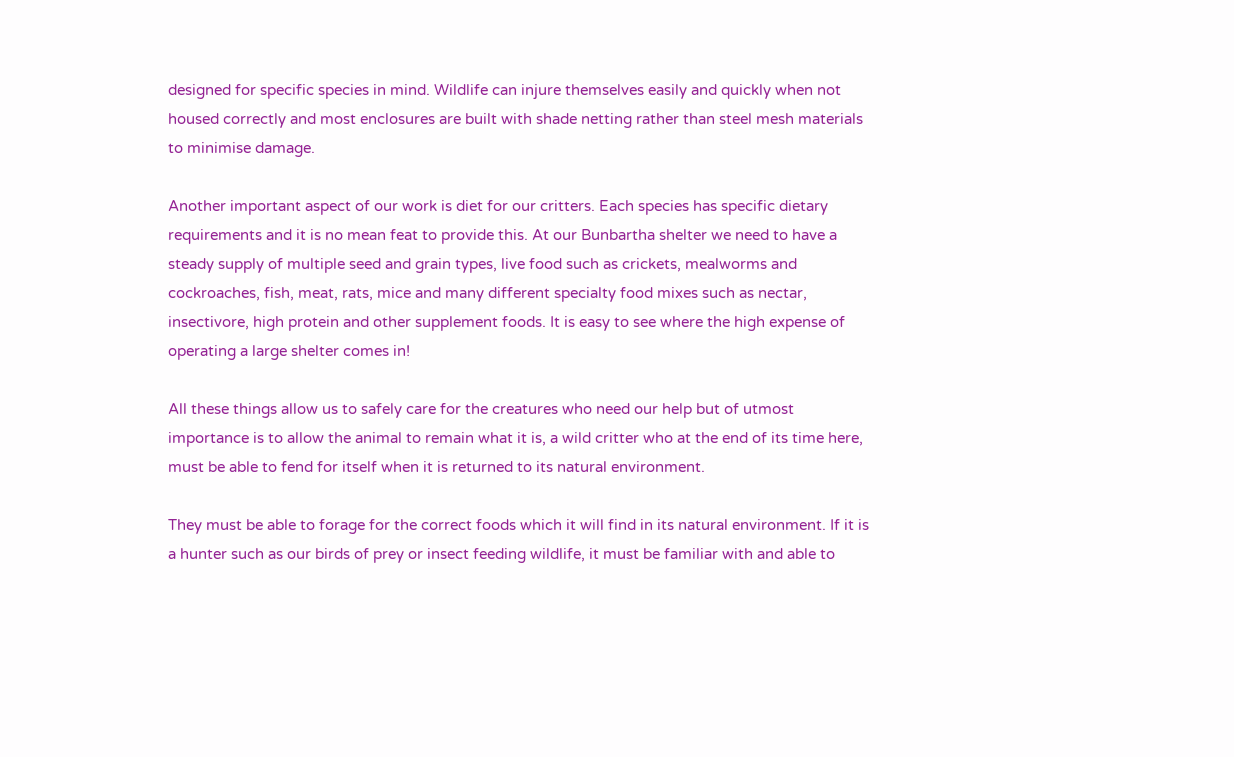designed for specific species in mind. Wildlife can injure themselves easily and quickly when not housed correctly and most enclosures are built with shade netting rather than steel mesh materials to minimise damage.

Another important aspect of our work is diet for our critters. Each species has specific dietary requirements and it is no mean feat to provide this. At our Bunbartha shelter we need to have a steady supply of multiple seed and grain types, live food such as crickets, mealworms and cockroaches, fish, meat, rats, mice and many different specialty food mixes such as nectar, insectivore, high protein and other supplement foods. It is easy to see where the high expense of operating a large shelter comes in!

All these things allow us to safely care for the creatures who need our help but of utmost importance is to allow the animal to remain what it is, a wild critter who at the end of its time here, must be able to fend for itself when it is returned to its natural environment.

They must be able to forage for the correct foods which it will find in its natural environment. If it is a hunter such as our birds of prey or insect feeding wildlife, it must be familiar with and able to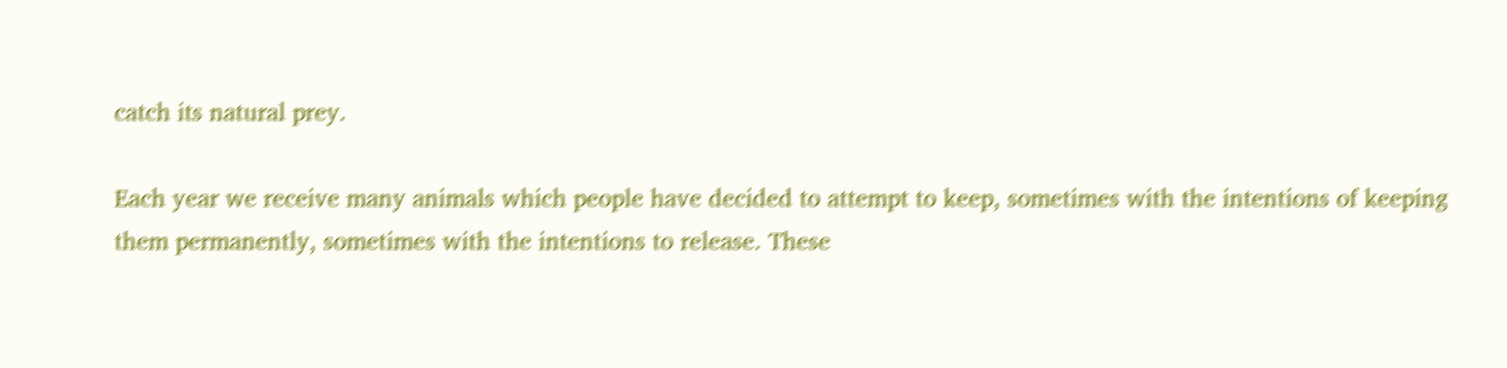catch its natural prey.

Each year we receive many animals which people have decided to attempt to keep, sometimes with the intentions of keeping them permanently, sometimes with the intentions to release. These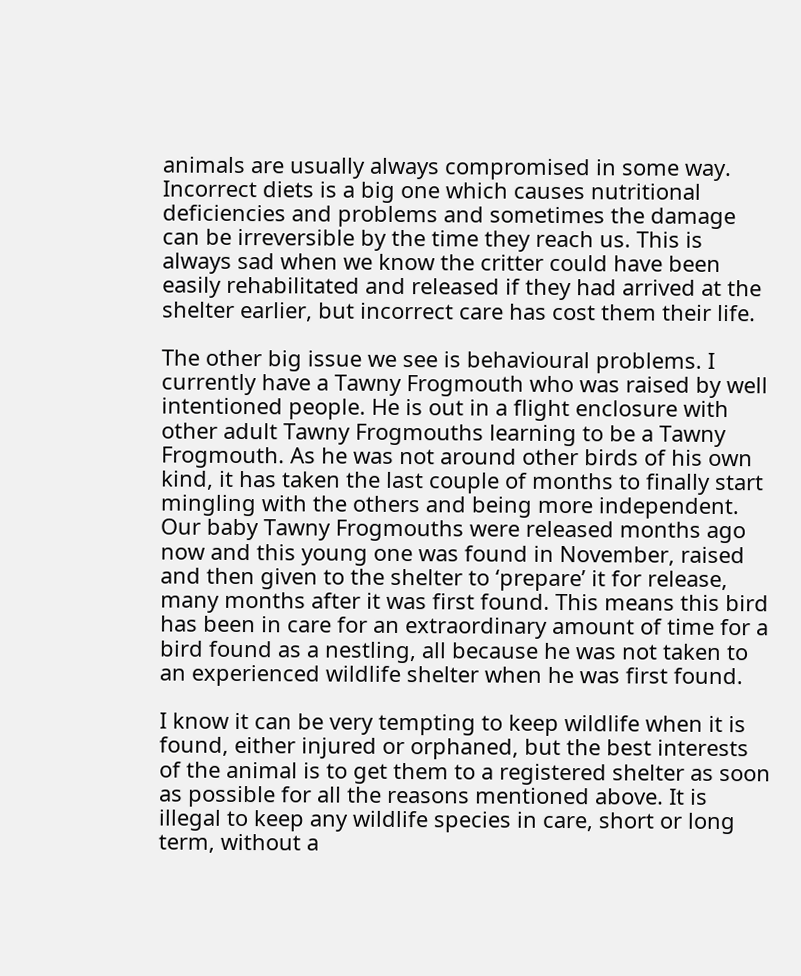animals are usually always compromised in some way. Incorrect diets is a big one which causes nutritional deficiencies and problems and sometimes the damage can be irreversible by the time they reach us. This is always sad when we know the critter could have been easily rehabilitated and released if they had arrived at the shelter earlier, but incorrect care has cost them their life.

The other big issue we see is behavioural problems. I currently have a Tawny Frogmouth who was raised by well intentioned people. He is out in a flight enclosure with other adult Tawny Frogmouths learning to be a Tawny Frogmouth. As he was not around other birds of his own kind, it has taken the last couple of months to finally start mingling with the others and being more independent. Our baby Tawny Frogmouths were released months ago now and this young one was found in November, raised and then given to the shelter to ‘prepare’ it for release, many months after it was first found. This means this bird has been in care for an extraordinary amount of time for a bird found as a nestling, all because he was not taken to an experienced wildlife shelter when he was first found.

I know it can be very tempting to keep wildlife when it is found, either injured or orphaned, but the best interests of the animal is to get them to a registered shelter as soon as possible for all the reasons mentioned above. It is illegal to keep any wildlife species in care, short or long term, without a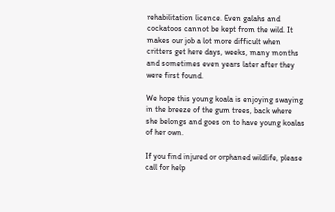rehabilitation licence. Even galahs and cockatoos cannot be kept from the wild. It makes our job a lot more difficult when critters get here days, weeks, many months and sometimes even years later after they were first found.

We hope this young koala is enjoying swaying in the breeze of the gum trees, back where she belongs and goes on to have young koalas of her own.

If you find injured or orphaned wildlife, please call for help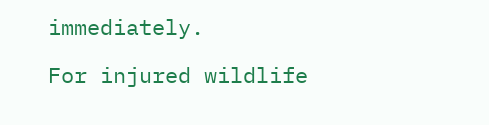immediately.

For injured wildlife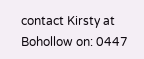contact Kirsty at Bohollow on: 0447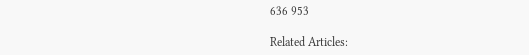636 953

Related Articles: